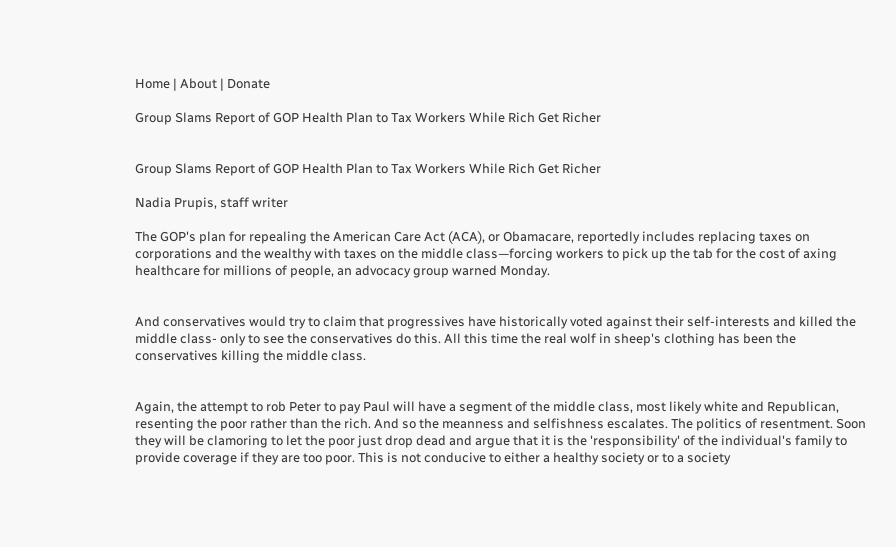Home | About | Donate

Group Slams Report of GOP Health Plan to Tax Workers While Rich Get Richer


Group Slams Report of GOP Health Plan to Tax Workers While Rich Get Richer

Nadia Prupis, staff writer

The GOP's plan for repealing the American Care Act (ACA), or Obamacare, reportedly includes replacing taxes on corporations and the wealthy with taxes on the middle class—forcing workers to pick up the tab for the cost of axing healthcare for millions of people, an advocacy group warned Monday.


And conservatives would try to claim that progressives have historically voted against their self-interests and killed the middle class- only to see the conservatives do this. All this time the real wolf in sheep's clothing has been the conservatives killing the middle class.


Again, the attempt to rob Peter to pay Paul will have a segment of the middle class, most likely white and Republican, resenting the poor rather than the rich. And so the meanness and selfishness escalates. The politics of resentment. Soon they will be clamoring to let the poor just drop dead and argue that it is the 'responsibility' of the individual's family to provide coverage if they are too poor. This is not conducive to either a healthy society or to a society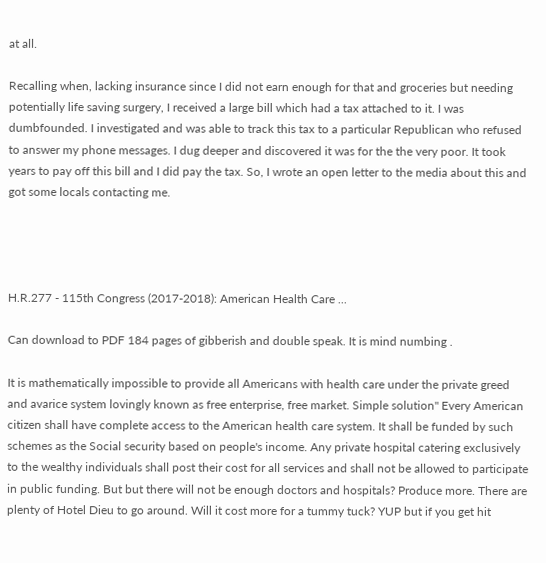at all.

Recalling when, lacking insurance since I did not earn enough for that and groceries but needing potentially life saving surgery, I received a large bill which had a tax attached to it. I was dumbfounded. I investigated and was able to track this tax to a particular Republican who refused to answer my phone messages. I dug deeper and discovered it was for the the very poor. It took years to pay off this bill and I did pay the tax. So, I wrote an open letter to the media about this and got some locals contacting me.




H.R.277 - 115th Congress (2017-2018): American Health Care ...

Can download to PDF 184 pages of gibberish and double speak. It is mind numbing .

It is mathematically impossible to provide all Americans with health care under the private greed and avarice system lovingly known as free enterprise, free market. Simple solution" Every American citizen shall have complete access to the American health care system. It shall be funded by such schemes as the Social security based on people's income. Any private hospital catering exclusively to the wealthy individuals shall post their cost for all services and shall not be allowed to participate in public funding. But but there will not be enough doctors and hospitals? Produce more. There are plenty of Hotel Dieu to go around. Will it cost more for a tummy tuck? YUP but if you get hit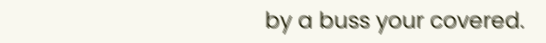by a buss your covered.